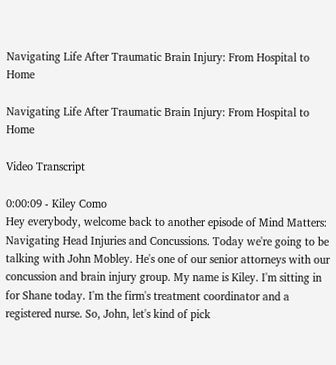Navigating Life After Traumatic Brain Injury: From Hospital to Home

Navigating Life After Traumatic Brain Injury: From Hospital to Home

Video Transcript

0:00:09 - Kiley Como
Hey everybody, welcome back to another episode of Mind Matters: Navigating Head Injuries and Concussions. Today we're going to be talking with John Mobley. He's one of our senior attorneys with our concussion and brain injury group. My name is Kiley. I'm sitting in for Shane today. I'm the firm's treatment coordinator and a registered nurse. So, John, let's kind of pick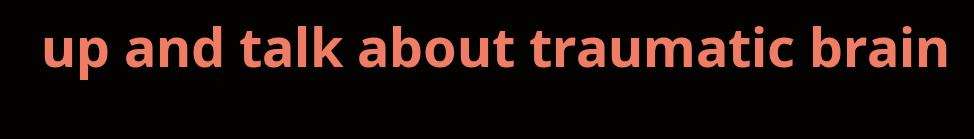up and talk about traumatic brain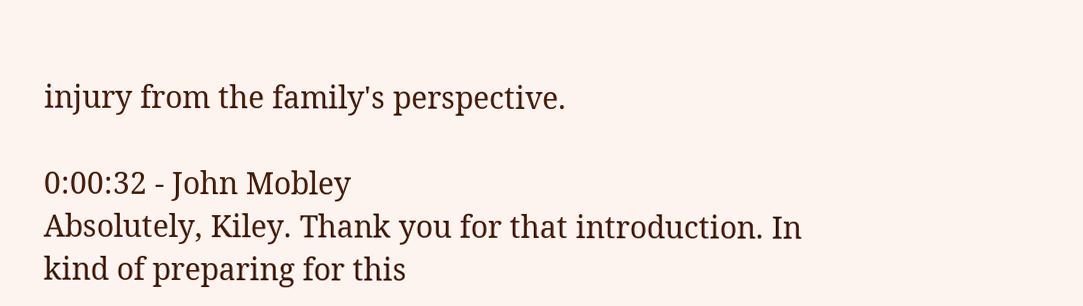injury from the family's perspective.

0:00:32 - John Mobley
Absolutely, Kiley. Thank you for that introduction. In kind of preparing for this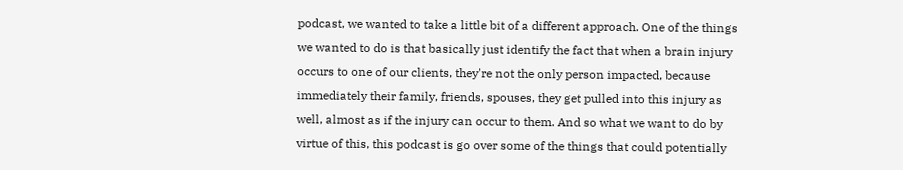podcast, we wanted to take a little bit of a different approach. One of the things we wanted to do is that basically just identify the fact that when a brain injury occurs to one of our clients, they're not the only person impacted, because immediately their family, friends, spouses, they get pulled into this injury as well, almost as if the injury can occur to them. And so what we want to do by virtue of this, this podcast is go over some of the things that could potentially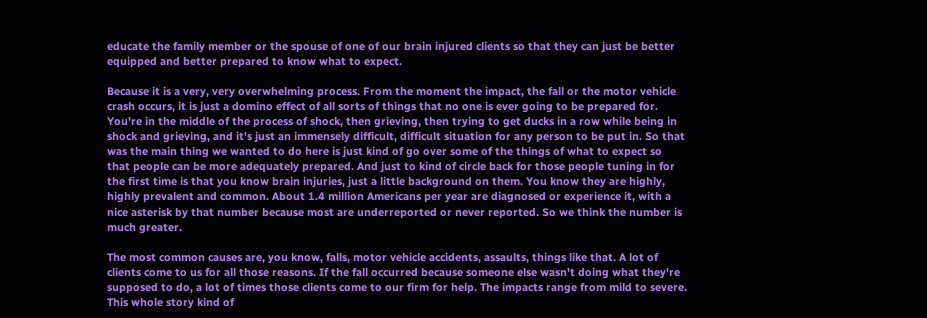educate the family member or the spouse of one of our brain injured clients so that they can just be better equipped and better prepared to know what to expect.

Because it is a very, very overwhelming process. From the moment the impact, the fall or the motor vehicle crash occurs, it is just a domino effect of all sorts of things that no one is ever going to be prepared for. You're in the middle of the process of shock, then grieving, then trying to get ducks in a row while being in shock and grieving, and it's just an immensely difficult, difficult situation for any person to be put in. So that was the main thing we wanted to do here is just kind of go over some of the things of what to expect so that people can be more adequately prepared. And just to kind of circle back for those people tuning in for the first time is that you know brain injuries, just a little background on them. You know they are highly, highly prevalent and common. About 1.4 million Americans per year are diagnosed or experience it, with a nice asterisk by that number because most are underreported or never reported. So we think the number is much greater.

The most common causes are, you know, falls, motor vehicle accidents, assaults, things like that. A lot of clients come to us for all those reasons. If the fall occurred because someone else wasn't doing what they're supposed to do, a lot of times those clients come to our firm for help. The impacts range from mild to severe. This whole story kind of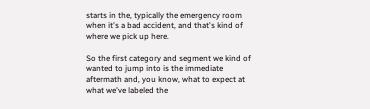starts in the, typically the emergency room when it's a bad accident, and that's kind of where we pick up here.

So the first category and segment we kind of wanted to jump into is the immediate aftermath and, you know, what to expect at what we've labeled the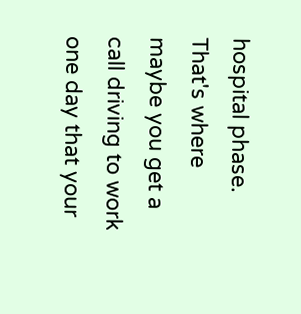hospital phase. That's where maybe you get a call driving to work one day that your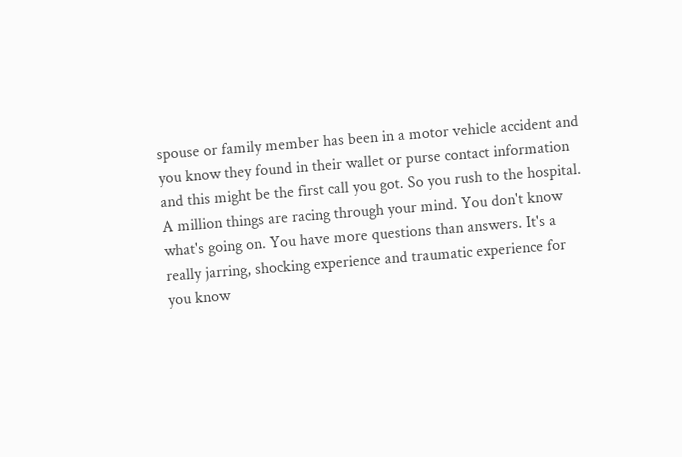spouse or family member has been in a motor vehicle accident and you know they found in their wallet or purse contact information and this might be the first call you got. So you rush to the hospital. A million things are racing through your mind. You don't know what's going on. You have more questions than answers. It's a really jarring, shocking experience and traumatic experience for you know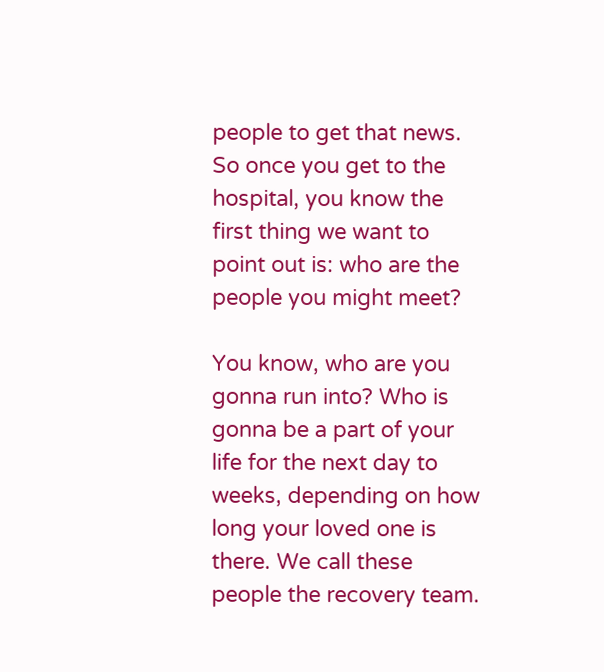people to get that news. So once you get to the hospital, you know the first thing we want to point out is: who are the people you might meet?

You know, who are you gonna run into? Who is gonna be a part of your life for the next day to weeks, depending on how long your loved one is there. We call these people the recovery team.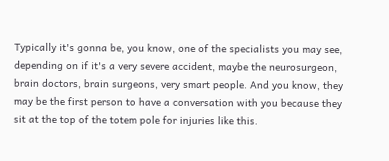Typically it's gonna be, you know, one of the specialists you may see, depending on if it's a very severe accident, maybe the neurosurgeon, brain doctors, brain surgeons, very smart people. And you know, they may be the first person to have a conversation with you because they sit at the top of the totem pole for injuries like this.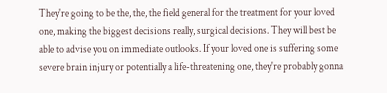They're going to be the, the, the field general for the treatment for your loved one, making the biggest decisions really, surgical decisions. They will best be able to advise you on immediate outlooks. If your loved one is suffering some severe brain injury or potentially a life-threatening one, they're probably gonna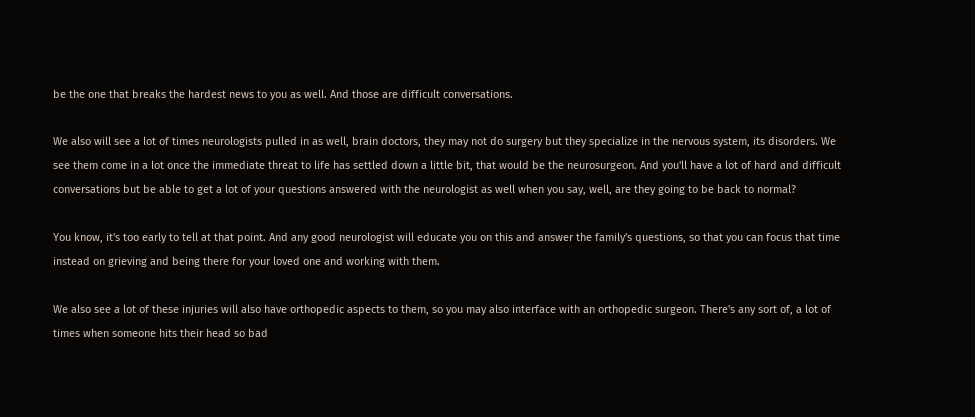be the one that breaks the hardest news to you as well. And those are difficult conversations.

We also will see a lot of times neurologists pulled in as well, brain doctors, they may not do surgery but they specialize in the nervous system, its disorders. We see them come in a lot once the immediate threat to life has settled down a little bit, that would be the neurosurgeon. And you'll have a lot of hard and difficult conversations but be able to get a lot of your questions answered with the neurologist as well when you say, well, are they going to be back to normal?

You know, it's too early to tell at that point. And any good neurologist will educate you on this and answer the family's questions, so that you can focus that time instead on grieving and being there for your loved one and working with them.

We also see a lot of these injuries will also have orthopedic aspects to them, so you may also interface with an orthopedic surgeon. There's any sort of, a lot of times when someone hits their head so bad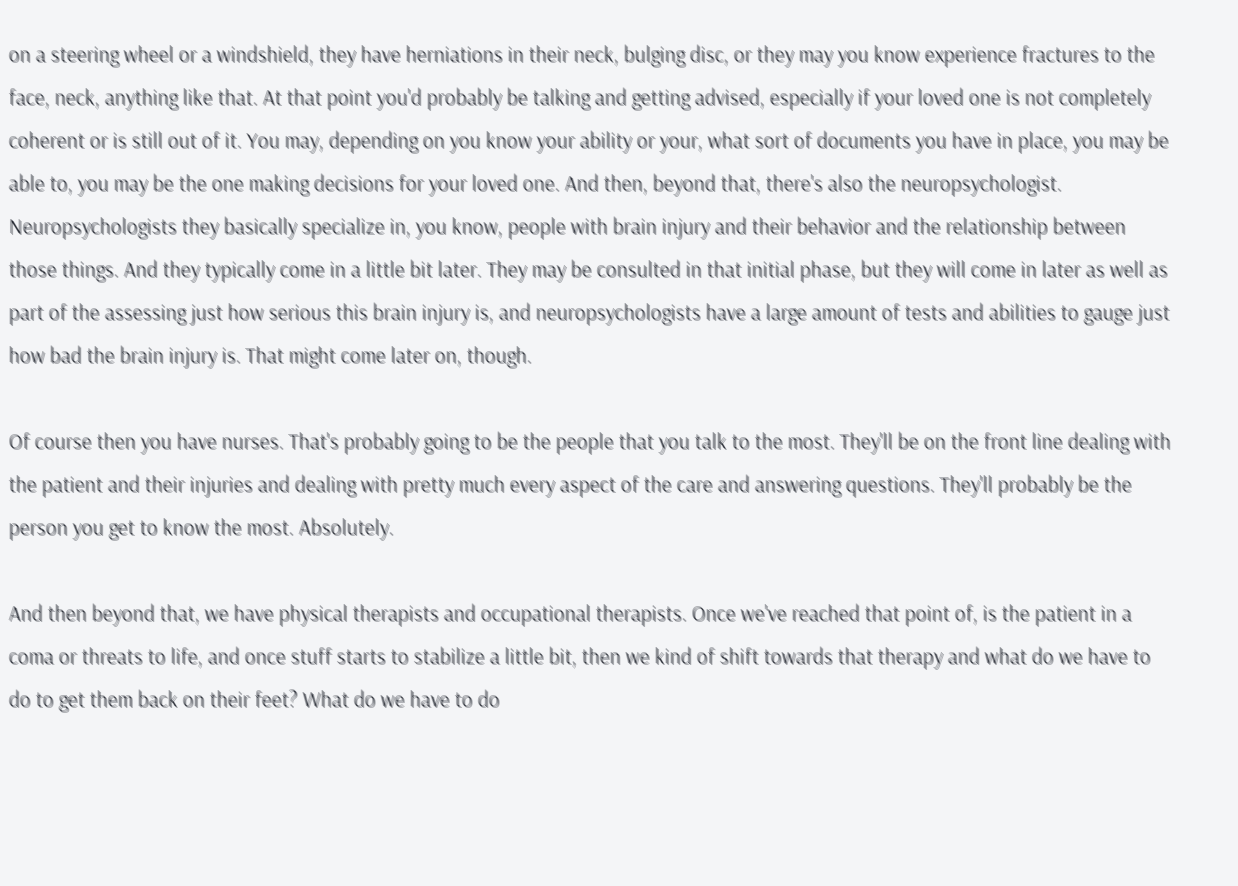on a steering wheel or a windshield, they have herniations in their neck, bulging disc, or they may you know experience fractures to the face, neck, anything like that. At that point you'd probably be talking and getting advised, especially if your loved one is not completely coherent or is still out of it. You may, depending on you know your ability or your, what sort of documents you have in place, you may be able to, you may be the one making decisions for your loved one. And then, beyond that, there's also the neuropsychologist. Neuropsychologists they basically specialize in, you know, people with brain injury and their behavior and the relationship between those things. And they typically come in a little bit later. They may be consulted in that initial phase, but they will come in later as well as
part of the assessing just how serious this brain injury is, and neuropsychologists have a large amount of tests and abilities to gauge just how bad the brain injury is. That might come later on, though.

Of course then you have nurses. That's probably going to be the people that you talk to the most. They'll be on the front line dealing with the patient and their injuries and dealing with pretty much every aspect of the care and answering questions. They'll probably be the person you get to know the most. Absolutely.

And then beyond that, we have physical therapists and occupational therapists. Once we've reached that point of, is the patient in a coma or threats to life, and once stuff starts to stabilize a little bit, then we kind of shift towards that therapy and what do we have to do to get them back on their feet? What do we have to do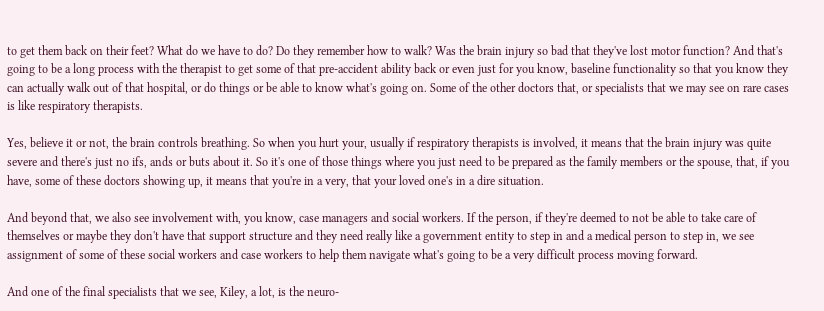to get them back on their feet? What do we have to do? Do they remember how to walk? Was the brain injury so bad that they've lost motor function? And that's going to be a long process with the therapist to get some of that pre-accident ability back or even just for you know, baseline functionality so that you know they can actually walk out of that hospital, or do things or be able to know what's going on. Some of the other doctors that, or specialists that we may see on rare cases is like respiratory therapists.

Yes, believe it or not, the brain controls breathing. So when you hurt your, usually if respiratory therapists is involved, it means that the brain injury was quite severe and there's just no ifs, ands or buts about it. So it's one of those things where you just need to be prepared as the family members or the spouse, that, if you have, some of these doctors showing up, it means that you're in a very, that your loved one's in a dire situation.

And beyond that, we also see involvement with, you know, case managers and social workers. If the person, if they're deemed to not be able to take care of themselves or maybe they don't have that support structure and they need really like a government entity to step in and a medical person to step in, we see assignment of some of these social workers and case workers to help them navigate what's going to be a very difficult process moving forward.

And one of the final specialists that we see, Kiley, a lot, is the neuro-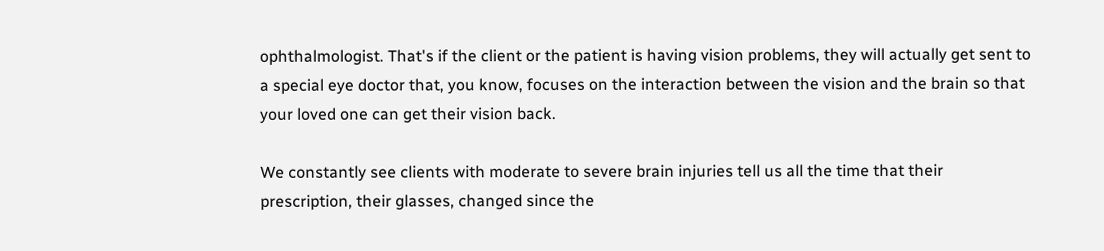ophthalmologist. That's if the client or the patient is having vision problems, they will actually get sent to a special eye doctor that, you know, focuses on the interaction between the vision and the brain so that your loved one can get their vision back.

We constantly see clients with moderate to severe brain injuries tell us all the time that their prescription, their glasses, changed since the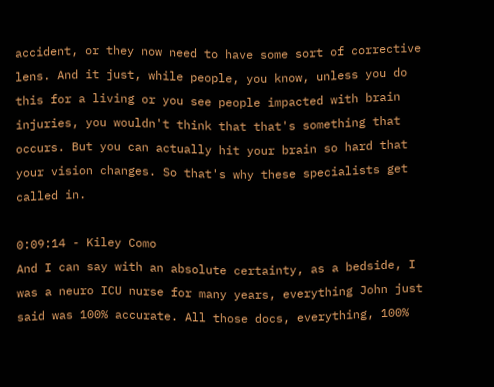accident, or they now need to have some sort of corrective lens. And it just, while people, you know, unless you do this for a living or you see people impacted with brain injuries, you wouldn't think that that's something that occurs. But you can actually hit your brain so hard that your vision changes. So that's why these specialists get called in.

0:09:14 - Kiley Como
And I can say with an absolute certainty, as a bedside, I was a neuro ICU nurse for many years, everything John just said was 100% accurate. All those docs, everything, 100%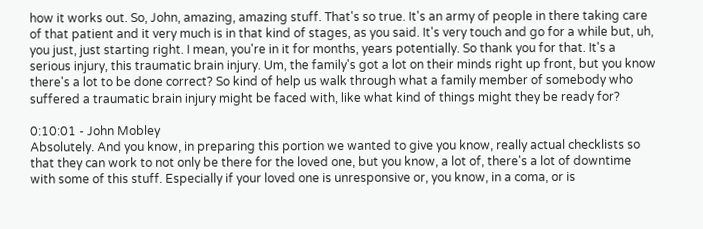how it works out. So, John, amazing, amazing stuff. That's so true. It's an army of people in there taking care of that patient and it very much is in that kind of stages, as you said. It's very touch and go for a while but, uh, you just, just starting right. I mean, you're in it for months, years potentially. So thank you for that. It's a serious injury, this traumatic brain injury. Um, the family's got a lot on their minds right up front, but you know there's a lot to be done correct? So kind of help us walk through what a family member of somebody who suffered a traumatic brain injury might be faced with, like what kind of things might they be ready for?

0:10:01 - John Mobley
Absolutely. And you know, in preparing this portion we wanted to give you know, really actual checklists so that they can work to not only be there for the loved one, but you know, a lot of, there's a lot of downtime with some of this stuff. Especially if your loved one is unresponsive or, you know, in a coma, or is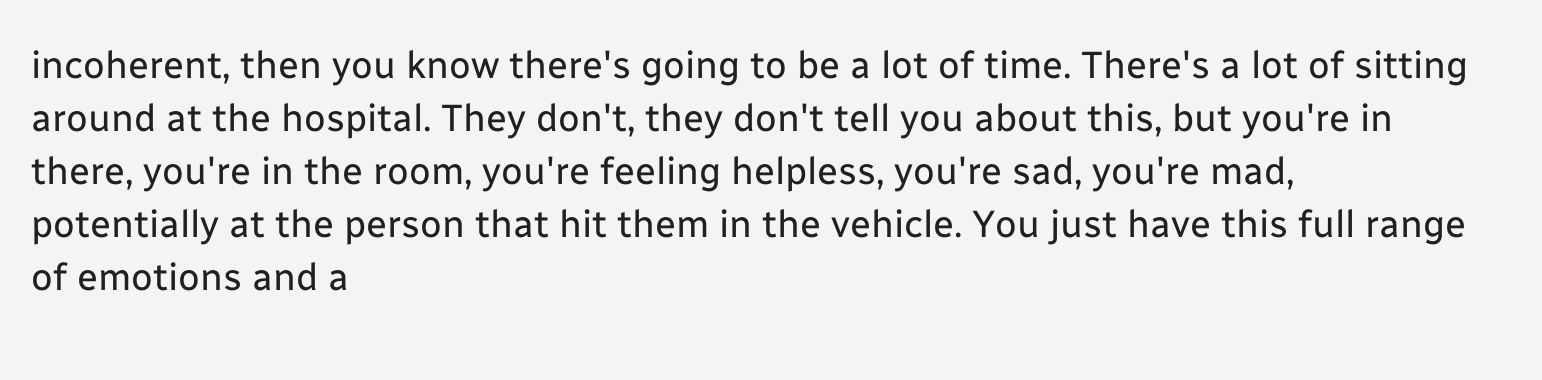incoherent, then you know there's going to be a lot of time. There's a lot of sitting around at the hospital. They don't, they don't tell you about this, but you're in there, you're in the room, you're feeling helpless, you're sad, you're mad, potentially at the person that hit them in the vehicle. You just have this full range of emotions and a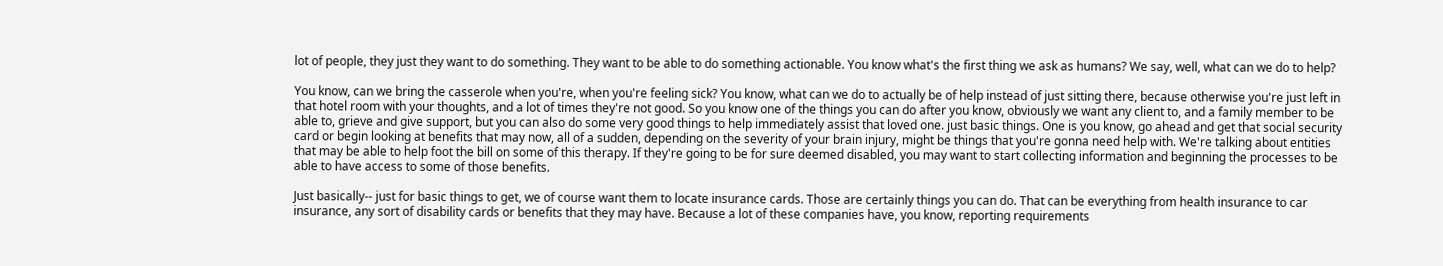lot of people, they just they want to do something. They want to be able to do something actionable. You know what's the first thing we ask as humans? We say, well, what can we do to help?

You know, can we bring the casserole when you're, when you're feeling sick? You know, what can we do to actually be of help instead of just sitting there, because otherwise you're just left in that hotel room with your thoughts, and a lot of times they're not good. So you know one of the things you can do after you know, obviously we want any client to, and a family member to be able to, grieve and give support, but you can also do some very good things to help immediately assist that loved one. just basic things. One is you know, go ahead and get that social security card or begin looking at benefits that may now, all of a sudden, depending on the severity of your brain injury, might be things that you're gonna need help with. We're talking about entities that may be able to help foot the bill on some of this therapy. If they're going to be for sure deemed disabled, you may want to start collecting information and beginning the processes to be able to have access to some of those benefits.

Just basically-- just for basic things to get, we of course want them to locate insurance cards. Those are certainly things you can do. That can be everything from health insurance to car insurance, any sort of disability cards or benefits that they may have. Because a lot of these companies have, you know, reporting requirements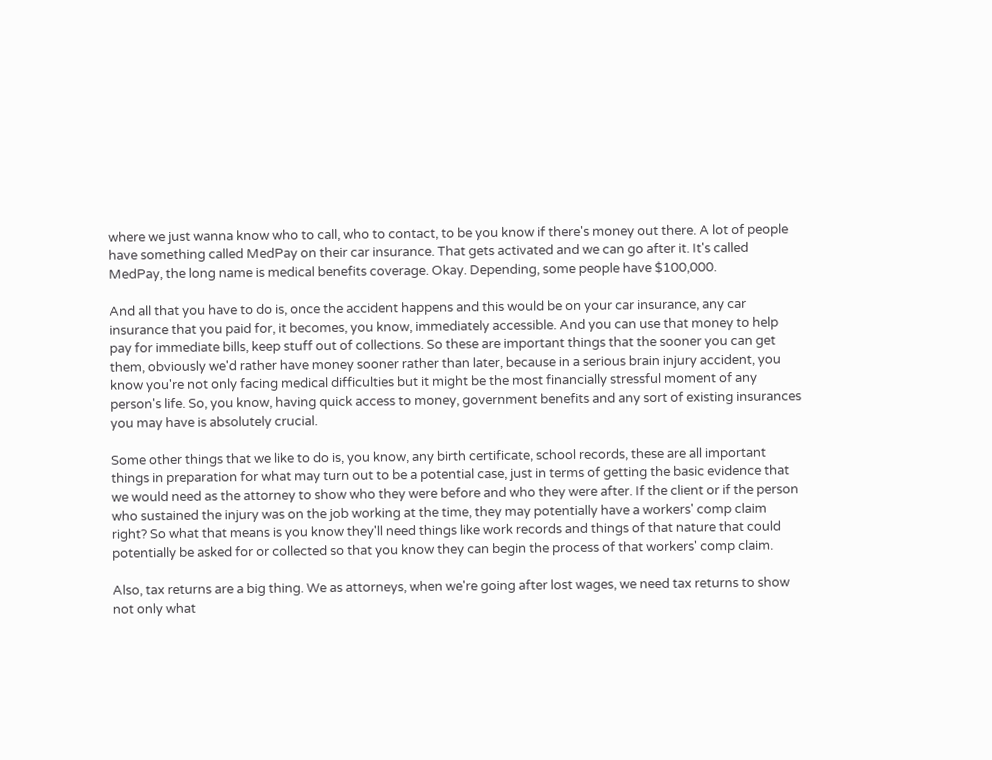where we just wanna know who to call, who to contact, to be you know if there's money out there. A lot of people have something called MedPay on their car insurance. That gets activated and we can go after it. It's called MedPay, the long name is medical benefits coverage. Okay. Depending, some people have $100,000.

And all that you have to do is, once the accident happens and this would be on your car insurance, any car insurance that you paid for, it becomes, you know, immediately accessible. And you can use that money to help pay for immediate bills, keep stuff out of collections. So these are important things that the sooner you can get them, obviously we'd rather have money sooner rather than later, because in a serious brain injury accident, you know you're not only facing medical difficulties but it might be the most financially stressful moment of any person's life. So, you know, having quick access to money, government benefits and any sort of existing insurances you may have is absolutely crucial.

Some other things that we like to do is, you know, any birth certificate, school records, these are all important things in preparation for what may turn out to be a potential case, just in terms of getting the basic evidence that we would need as the attorney to show who they were before and who they were after. If the client or if the person who sustained the injury was on the job working at the time, they may potentially have a workers' comp claim right? So what that means is you know they'll need things like work records and things of that nature that could potentially be asked for or collected so that you know they can begin the process of that workers' comp claim.

Also, tax returns are a big thing. We as attorneys, when we're going after lost wages, we need tax returns to show not only what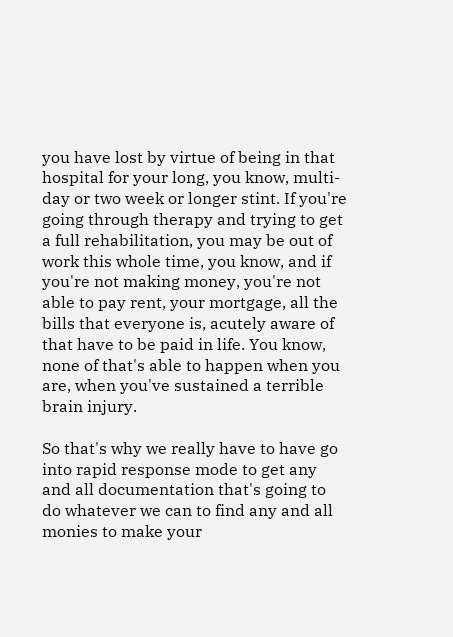you have lost by virtue of being in that hospital for your long, you know, multi-day or two week or longer stint. If you're going through therapy and trying to get a full rehabilitation, you may be out of work this whole time, you know, and if you're not making money, you're not able to pay rent, your mortgage, all the bills that everyone is, acutely aware of that have to be paid in life. You know, none of that's able to happen when you are, when you've sustained a terrible brain injury.

So that's why we really have to have go into rapid response mode to get any and all documentation that's going to do whatever we can to find any and all monies to make your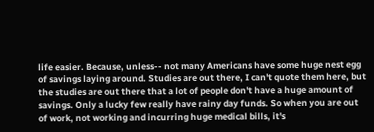life easier. Because, unless-- not many Americans have some huge nest egg of savings laying around. Studies are out there, I can't quote them here, but the studies are out there that a lot of people don't have a huge amount of savings. Only a lucky few really have rainy day funds. So when you are out of work, not working and incurring huge medical bills, it's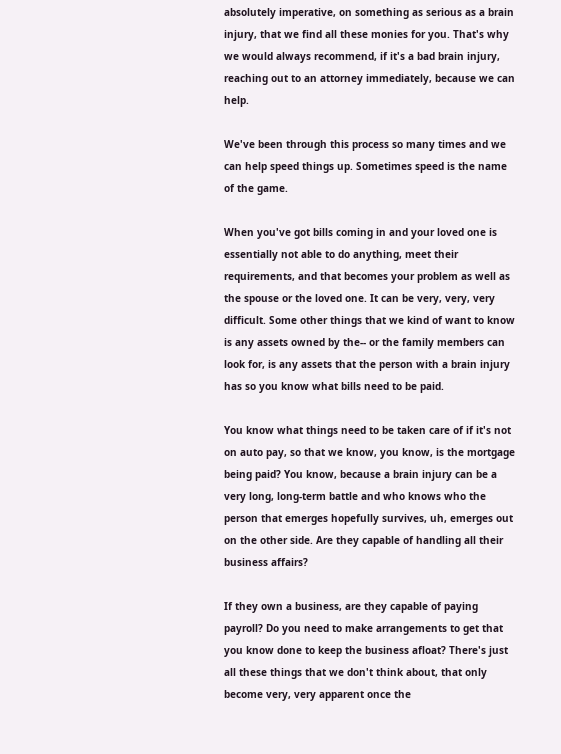absolutely imperative, on something as serious as a brain injury, that we find all these monies for you. That's why we would always recommend, if it's a bad brain injury, reaching out to an attorney immediately, because we can help.

We've been through this process so many times and we can help speed things up. Sometimes speed is the name of the game.

When you've got bills coming in and your loved one is essentially not able to do anything, meet their requirements, and that becomes your problem as well as the spouse or the loved one. It can be very, very, very difficult. Some other things that we kind of want to know is any assets owned by the-- or the family members can look for, is any assets that the person with a brain injury has so you know what bills need to be paid.

You know what things need to be taken care of if it's not on auto pay, so that we know, you know, is the mortgage being paid? You know, because a brain injury can be a very long, long-term battle and who knows who the person that emerges hopefully survives, uh, emerges out on the other side. Are they capable of handling all their business affairs?

If they own a business, are they capable of paying payroll? Do you need to make arrangements to get that you know done to keep the business afloat? There's just all these things that we don't think about, that only become very, very apparent once the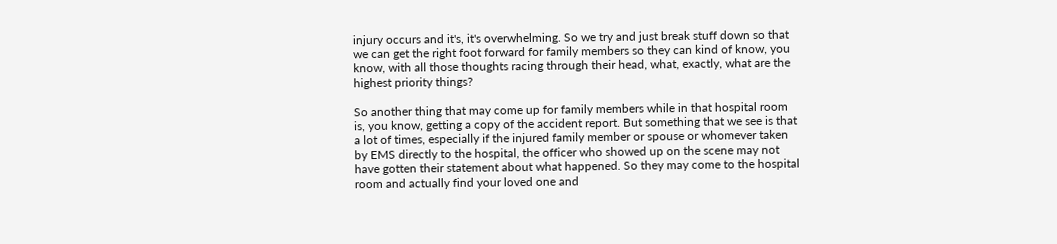injury occurs and it's, it's overwhelming. So we try and just break stuff down so that we can get the right foot forward for family members so they can kind of know, you know, with all those thoughts racing through their head, what, exactly, what are the highest priority things?

So another thing that may come up for family members while in that hospital room is, you know, getting a copy of the accident report. But something that we see is that a lot of times, especially if the injured family member or spouse or whomever taken by EMS directly to the hospital, the officer who showed up on the scene may not have gotten their statement about what happened. So they may come to the hospital room and actually find your loved one and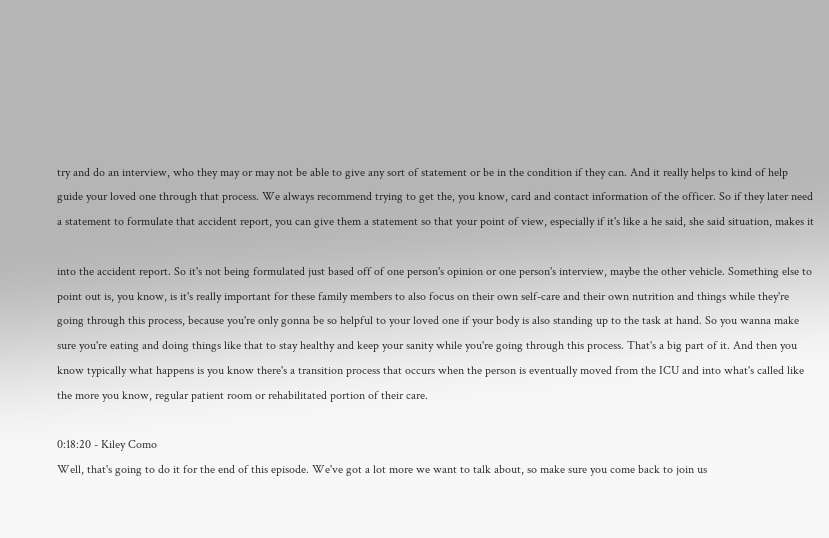try and do an interview, who they may or may not be able to give any sort of statement or be in the condition if they can. And it really helps to kind of help guide your loved one through that process. We always recommend trying to get the, you know, card and contact information of the officer. So if they later need a statement to formulate that accident report, you can give them a statement so that your point of view, especially if it's like a he said, she said situation, makes it

into the accident report. So it's not being formulated just based off of one person's opinion or one person's interview, maybe the other vehicle. Something else to point out is, you know, is it's really important for these family members to also focus on their own self-care and their own nutrition and things while they're going through this process, because you're only gonna be so helpful to your loved one if your body is also standing up to the task at hand. So you wanna make sure you're eating and doing things like that to stay healthy and keep your sanity while you're going through this process. That's a big part of it. And then you know typically what happens is you know there's a transition process that occurs when the person is eventually moved from the ICU and into what's called like the more you know, regular patient room or rehabilitated portion of their care.

0:18:20 - Kiley Como
Well, that's going to do it for the end of this episode. We've got a lot more we want to talk about, so make sure you come back to join us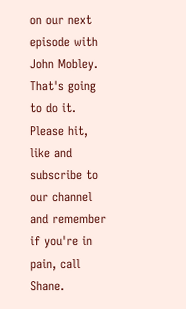on our next episode with John Mobley. That's going to do it. Please hit, like and subscribe to our channel and remember if you're in pain, call Shane.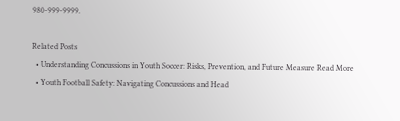980-999-9999.

Related Posts
  • Understanding Concussions in Youth Soccer: Risks, Prevention, and Future Measure Read More
  • Youth Football Safety: Navigating Concussions and Head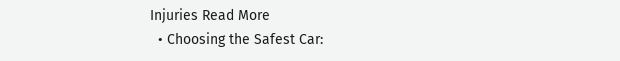Injuries Read More
  • Choosing the Safest Car: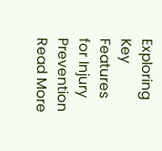Exploring Key Features for Injury Prevention Read More